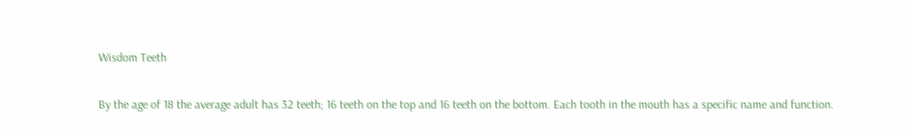Wisdom Teeth

By the age of 18 the average adult has 32 teeth; 16 teeth on the top and 16 teeth on the bottom. Each tooth in the mouth has a specific name and function.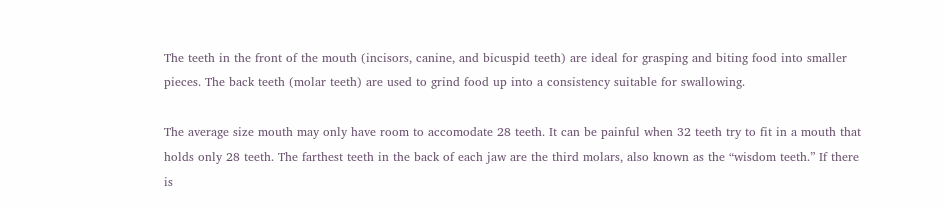The teeth in the front of the mouth (incisors, canine, and bicuspid teeth) are ideal for grasping and biting food into smaller pieces. The back teeth (molar teeth) are used to grind food up into a consistency suitable for swallowing.

The average size mouth may only have room to accomodate 28 teeth. It can be painful when 32 teeth try to fit in a mouth that holds only 28 teeth. The farthest teeth in the back of each jaw are the third molars, also known as the “wisdom teeth.” If there is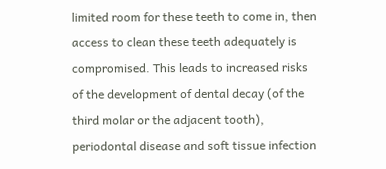limited room for these teeth to come in, then access to clean these teeth adequately is compromised. This leads to increased risks of the development of dental decay (of the third molar or the adjacent tooth), periodontal disease and soft tissue infection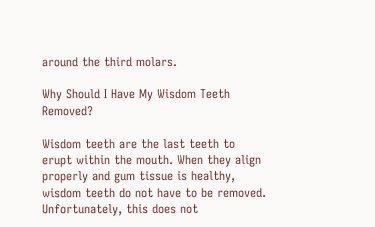around the third molars.

Why Should I Have My Wisdom Teeth Removed?

Wisdom teeth are the last teeth to erupt within the mouth. When they align properly and gum tissue is healthy, wisdom teeth do not have to be removed. Unfortunately, this does not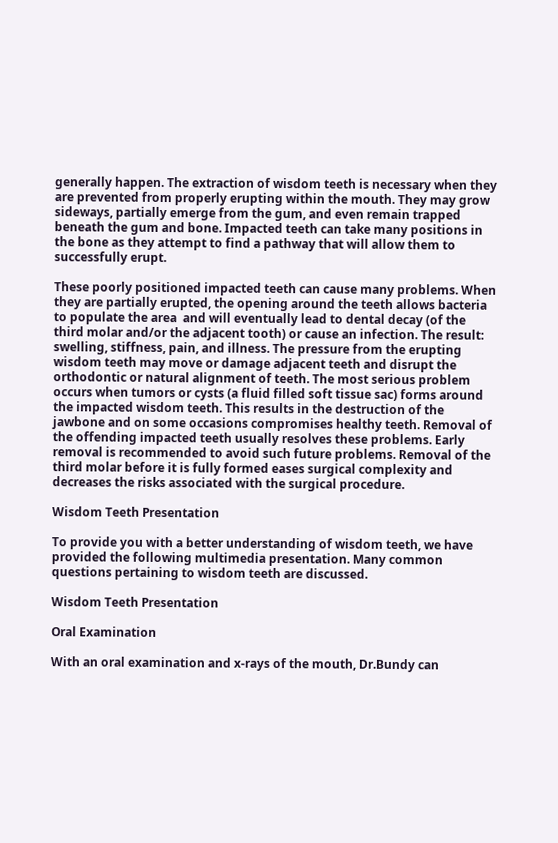generally happen. The extraction of wisdom teeth is necessary when they are prevented from properly erupting within the mouth. They may grow sideways, partially emerge from the gum, and even remain trapped beneath the gum and bone. Impacted teeth can take many positions in the bone as they attempt to find a pathway that will allow them to successfully erupt.

These poorly positioned impacted teeth can cause many problems. When they are partially erupted, the opening around the teeth allows bacteria to populate the area  and will eventually lead to dental decay (of the third molar and/or the adjacent tooth) or cause an infection. The result: swelling, stiffness, pain, and illness. The pressure from the erupting wisdom teeth may move or damage adjacent teeth and disrupt the orthodontic or natural alignment of teeth. The most serious problem occurs when tumors or cysts (a fluid filled soft tissue sac) forms around the impacted wisdom teeth. This results in the destruction of the jawbone and on some occasions compromises healthy teeth. Removal of the offending impacted teeth usually resolves these problems. Early removal is recommended to avoid such future problems. Removal of the third molar before it is fully formed eases surgical complexity and decreases the risks associated with the surgical procedure.

Wisdom Teeth Presentation

To provide you with a better understanding of wisdom teeth, we have provided the following multimedia presentation. Many common questions pertaining to wisdom teeth are discussed.

Wisdom Teeth Presentation

Oral Examination

With an oral examination and x-rays of the mouth, Dr.Bundy can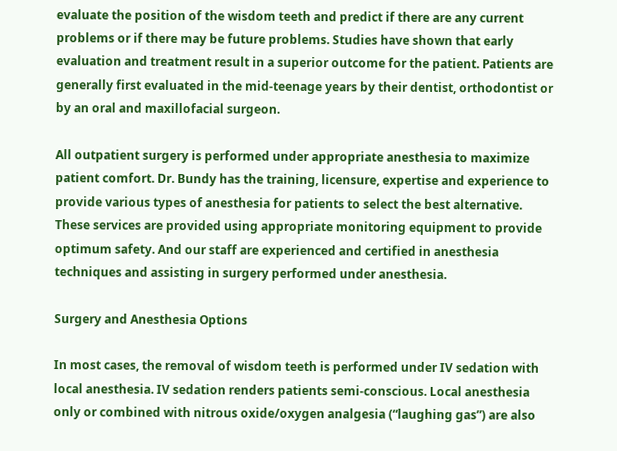evaluate the position of the wisdom teeth and predict if there are any current problems or if there may be future problems. Studies have shown that early evaluation and treatment result in a superior outcome for the patient. Patients are generally first evaluated in the mid-teenage years by their dentist, orthodontist or by an oral and maxillofacial surgeon.

All outpatient surgery is performed under appropriate anesthesia to maximize patient comfort. Dr. Bundy has the training, licensure, expertise and experience to provide various types of anesthesia for patients to select the best alternative. These services are provided using appropriate monitoring equipment to provide optimum safety. And our staff are experienced and certified in anesthesia techniques and assisting in surgery performed under anesthesia.

Surgery and Anesthesia Options

In most cases, the removal of wisdom teeth is performed under IV sedation with local anesthesia. IV sedation renders patients semi-conscious. Local anesthesia only or combined with nitrous oxide/oxygen analgesia (“laughing gas”) are also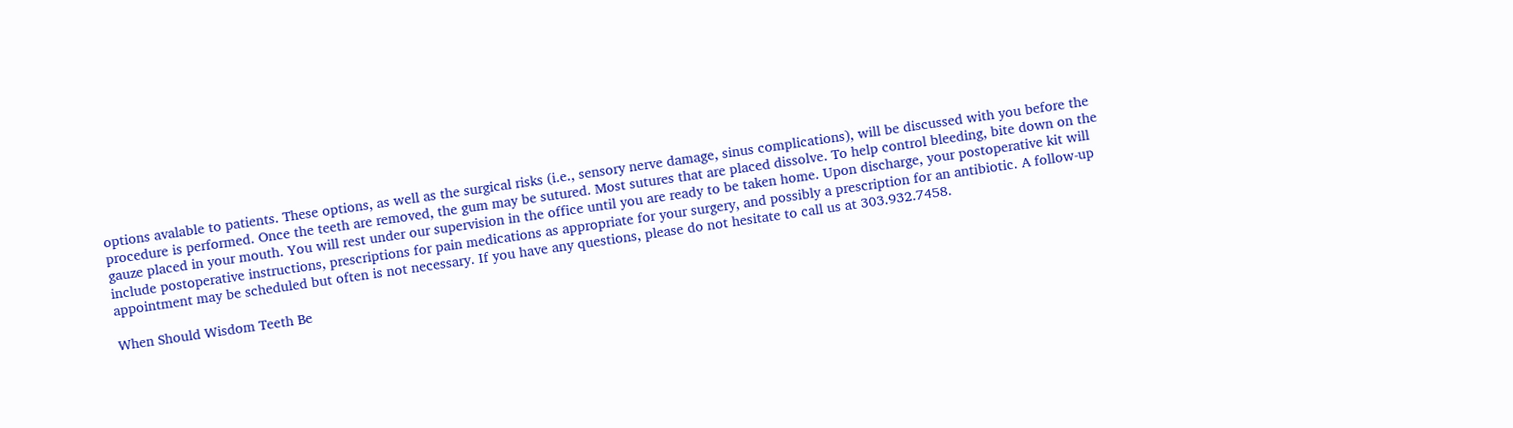options avalable to patients. These options, as well as the surgical risks (i.e., sensory nerve damage, sinus complications), will be discussed with you before the procedure is performed. Once the teeth are removed, the gum may be sutured. Most sutures that are placed dissolve. To help control bleeding, bite down on the gauze placed in your mouth. You will rest under our supervision in the office until you are ready to be taken home. Upon discharge, your postoperative kit will include postoperative instructions, prescriptions for pain medications as appropriate for your surgery, and possibly a prescription for an antibiotic. A follow-up appointment may be scheduled but often is not necessary. If you have any questions, please do not hesitate to call us at 303.932.7458.

When Should Wisdom Teeth Be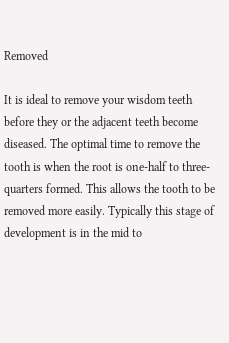Removed

It is ideal to remove your wisdom teeth before they or the adjacent teeth become diseased. The optimal time to remove the tooth is when the root is one-half to three-quarters formed. This allows the tooth to be removed more easily. Typically this stage of development is in the mid to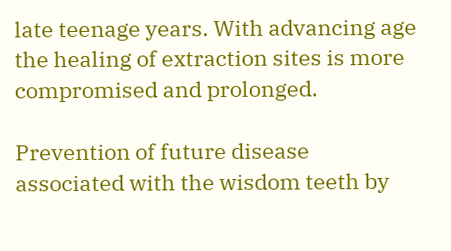late teenage years. With advancing age the healing of extraction sites is more compromised and prolonged.

Prevention of future disease associated with the wisdom teeth by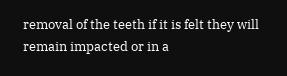removal of the teeth if it is felt they will remain impacted or in a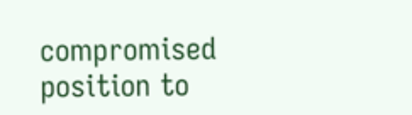compromised position to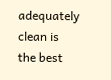adequately clean is  the best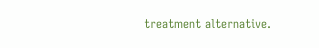treatment alternative.